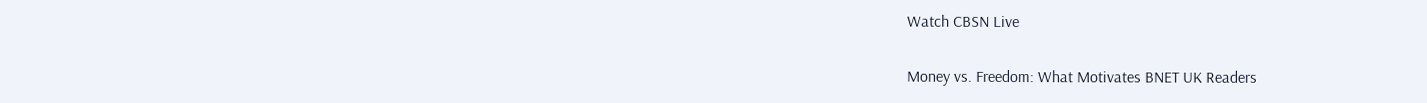Watch CBSN Live

Money vs. Freedom: What Motivates BNET UK Readers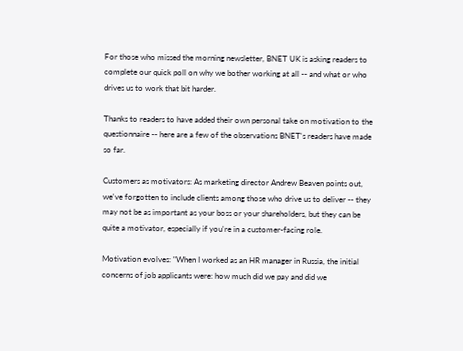For those who missed the morning newsletter, BNET UK is asking readers to complete our quick poll on why we bother working at all -- and what or who drives us to work that bit harder.

Thanks to readers to have added their own personal take on motivation to the questionnaire -- here are a few of the observations BNET's readers have made so far.

Customers as motivators: As marketing director Andrew Beaven points out, we've forgotten to include clients among those who drive us to deliver -- they may not be as important as your boss or your shareholders, but they can be quite a motivator, especially if you're in a customer-facing role.

Motivation evolves: "When I worked as an HR manager in Russia, the initial concerns of job applicants were: how much did we pay and did we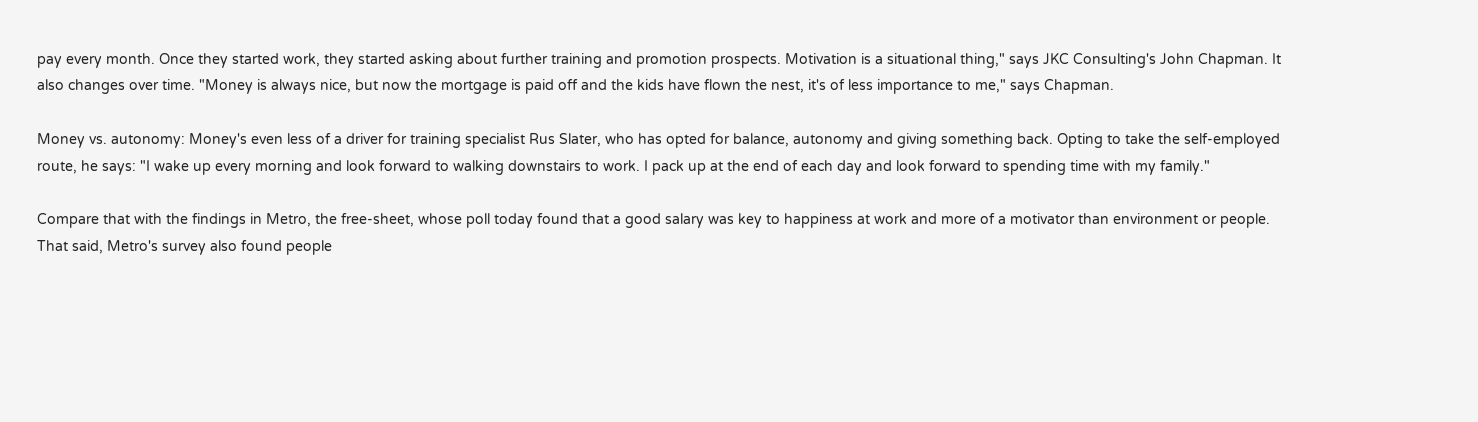pay every month. Once they started work, they started asking about further training and promotion prospects. Motivation is a situational thing," says JKC Consulting's John Chapman. It also changes over time. "Money is always nice, but now the mortgage is paid off and the kids have flown the nest, it's of less importance to me," says Chapman.

Money vs. autonomy: Money's even less of a driver for training specialist Rus Slater, who has opted for balance, autonomy and giving something back. Opting to take the self-employed route, he says: "I wake up every morning and look forward to walking downstairs to work. I pack up at the end of each day and look forward to spending time with my family."

Compare that with the findings in Metro, the free-sheet, whose poll today found that a good salary was key to happiness at work and more of a motivator than environment or people. That said, Metro's survey also found people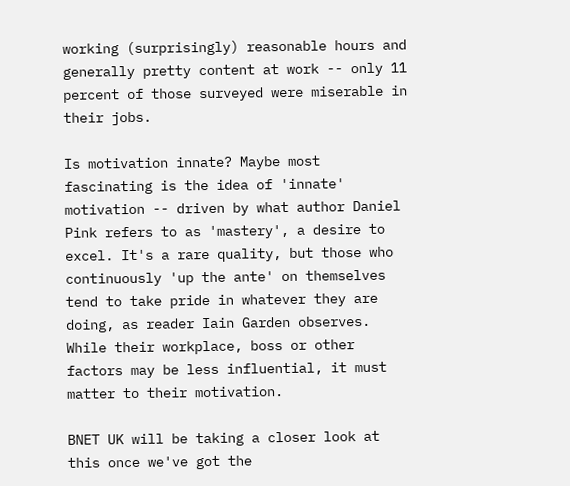working (surprisingly) reasonable hours and generally pretty content at work -- only 11 percent of those surveyed were miserable in their jobs.

Is motivation innate? Maybe most fascinating is the idea of 'innate' motivation -- driven by what author Daniel Pink refers to as 'mastery', a desire to excel. It's a rare quality, but those who continuously 'up the ante' on themselves tend to take pride in whatever they are doing, as reader Iain Garden observes. While their workplace, boss or other factors may be less influential, it must matter to their motivation.

BNET UK will be taking a closer look at this once we've got the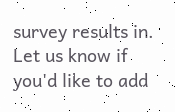survey results in. Let us know if you'd like to add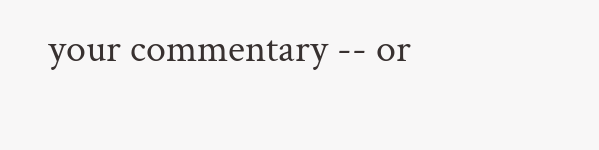your commentary -- or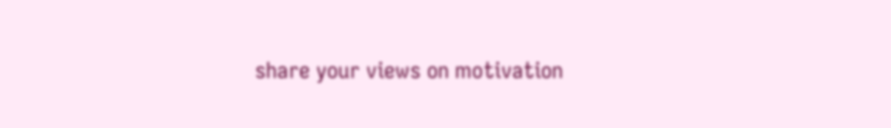share your views on motivation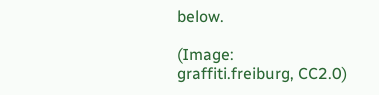below.

(Image: graffiti.freiburg, CC2.0)